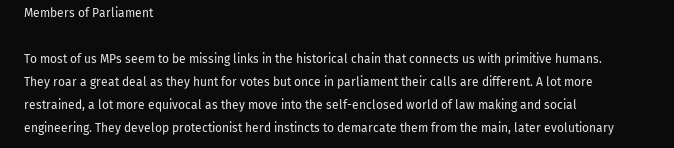Members of Parliament

To most of us MPs seem to be missing links in the historical chain that connects us with primitive humans. They roar a great deal as they hunt for votes but once in parliament their calls are different. A lot more restrained, a lot more equivocal as they move into the self-enclosed world of law making and social engineering. They develop protectionist herd instincts to demarcate them from the main, later evolutionary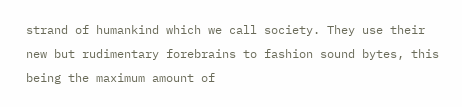strand of humankind which we call society. They use their new but rudimentary forebrains to fashion sound bytes, this being the maximum amount of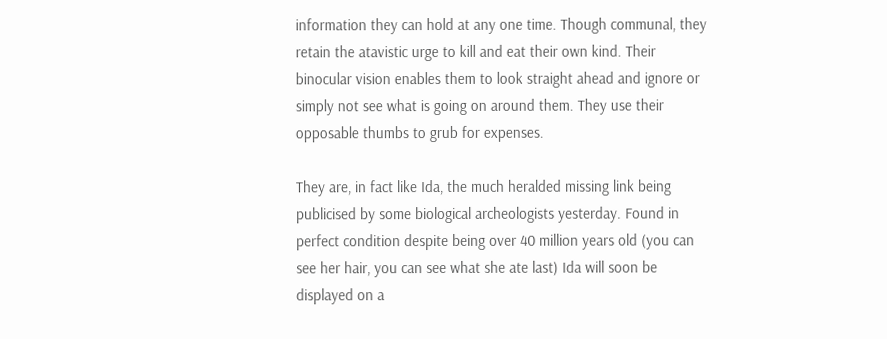information they can hold at any one time. Though communal, they retain the atavistic urge to kill and eat their own kind. Their binocular vision enables them to look straight ahead and ignore or simply not see what is going on around them. They use their opposable thumbs to grub for expenses.

They are, in fact like Ida, the much heralded missing link being publicised by some biological archeologists yesterday. Found in perfect condition despite being over 40 million years old (you can see her hair, you can see what she ate last) Ida will soon be displayed on a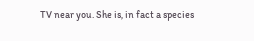TV near you. She is, in fact a species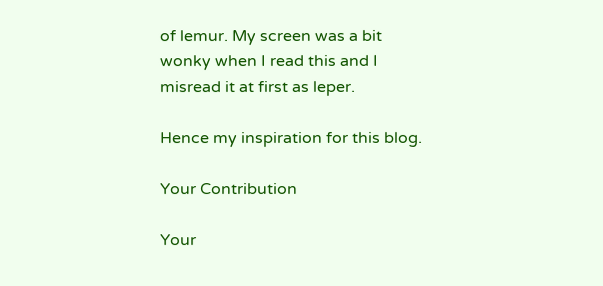of lemur. My screen was a bit wonky when I read this and I misread it at first as leper.

Hence my inspiration for this blog.

Your Contribution

Your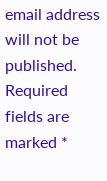email address will not be published. Required fields are marked *